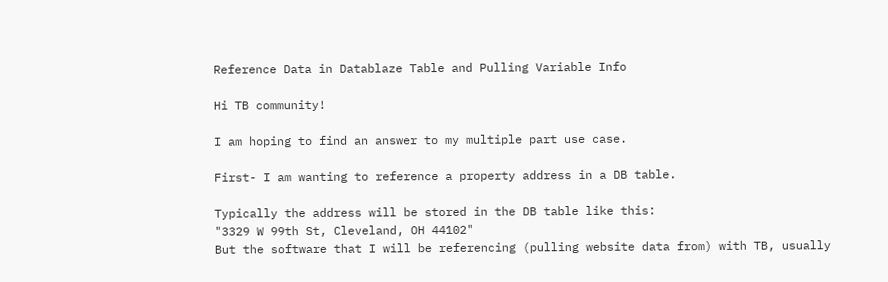Reference Data in Datablaze Table and Pulling Variable Info

Hi TB community!

I am hoping to find an answer to my multiple part use case.

First- I am wanting to reference a property address in a DB table.

Typically the address will be stored in the DB table like this:
"3329 W 99th St, Cleveland, OH 44102"
But the software that I will be referencing (pulling website data from) with TB, usually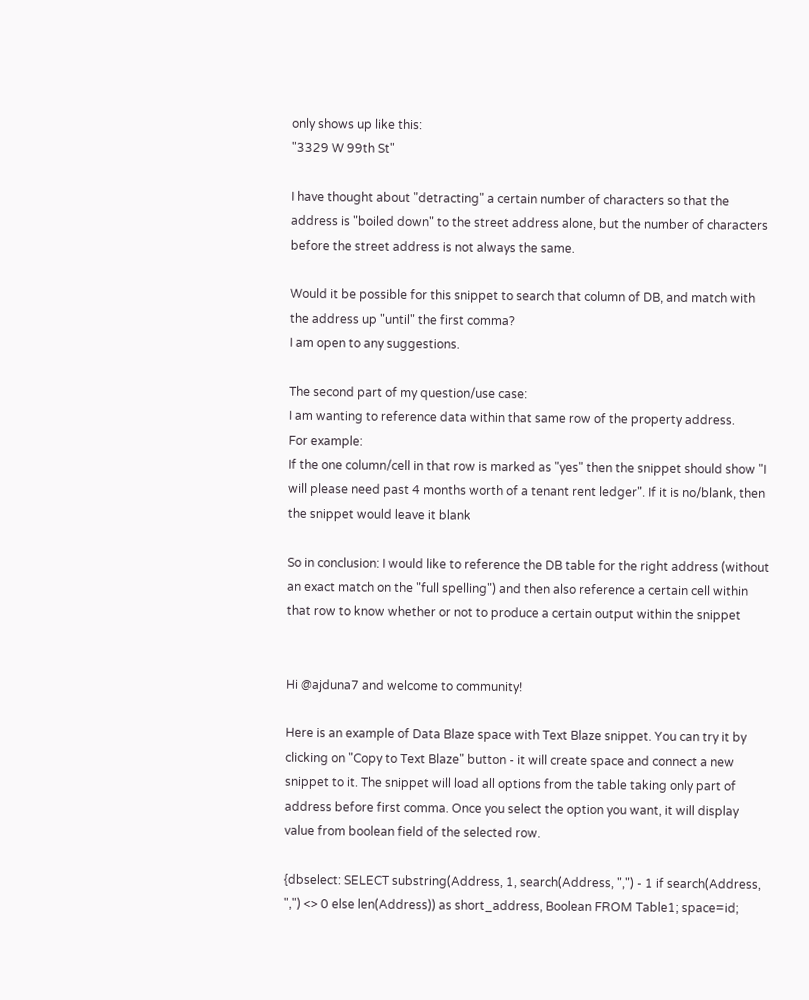only shows up like this:
"3329 W 99th St"

I have thought about "detracting" a certain number of characters so that the address is "boiled down" to the street address alone, but the number of characters before the street address is not always the same.

Would it be possible for this snippet to search that column of DB, and match with the address up "until" the first comma?
I am open to any suggestions.

The second part of my question/use case:
I am wanting to reference data within that same row of the property address.
For example:
If the one column/cell in that row is marked as "yes" then the snippet should show "I will please need past 4 months worth of a tenant rent ledger". If it is no/blank, then the snippet would leave it blank

So in conclusion: I would like to reference the DB table for the right address (without an exact match on the "full spelling") and then also reference a certain cell within that row to know whether or not to produce a certain output within the snippet


Hi @ajduna7 and welcome to community!

Here is an example of Data Blaze space with Text Blaze snippet. You can try it by clicking on "Copy to Text Blaze" button - it will create space and connect a new snippet to it. The snippet will load all options from the table taking only part of address before first comma. Once you select the option you want, it will display value from boolean field of the selected row.

{dbselect: SELECT substring(Address, 1, search(Address, ",") - 1 if search(Address, ",") <> 0 else len(Address)) as short_address, Boolean FROM Table1; space=id;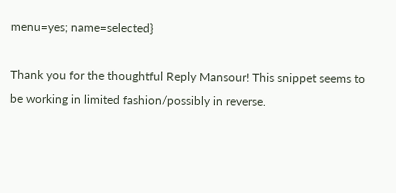menu=yes; name=selected}

Thank you for the thoughtful Reply Mansour! This snippet seems to be working in limited fashion/possibly in reverse.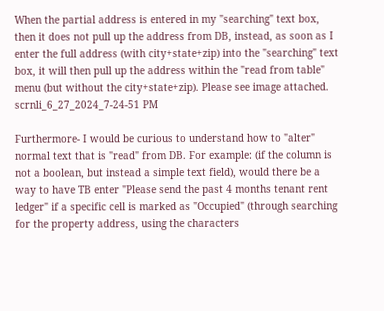When the partial address is entered in my "searching" text box, then it does not pull up the address from DB, instead, as soon as I enter the full address (with city+state+zip) into the "searching" text box, it will then pull up the address within the "read from table" menu (but without the city+state+zip). Please see image attached.
scrnli_6_27_2024_7-24-51 PM

Furthermore- I would be curious to understand how to "alter" normal text that is "read" from DB. For example: (if the column is not a boolean, but instead a simple text field), would there be a way to have TB enter "Please send the past 4 months tenant rent ledger" if a specific cell is marked as "Occupied" (through searching for the property address, using the characters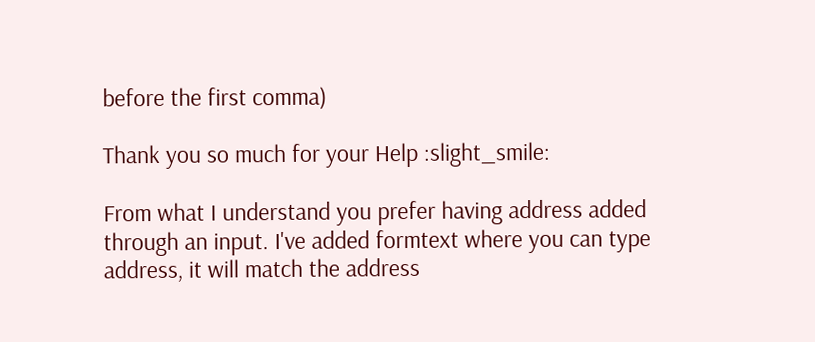before the first comma)

Thank you so much for your Help :slight_smile:

From what I understand you prefer having address added through an input. I've added formtext where you can type address, it will match the address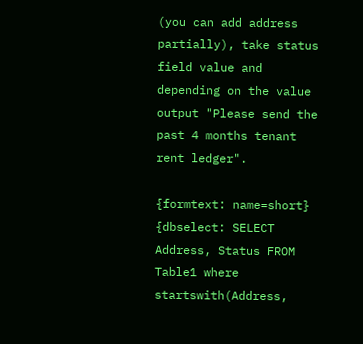(you can add address partially), take status field value and depending on the value output "Please send the past 4 months tenant rent ledger".

{formtext: name=short}
{dbselect: SELECT Address, Status FROM Table1 where startswith(Address,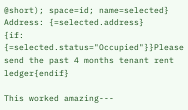@short); space=id; name=selected}
Address: {=selected.address}
{if: {=selected.status="Occupied"}}Please send the past 4 months tenant rent ledger{endif}

This worked amazing---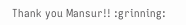Thank you Mansur!! :grinning: